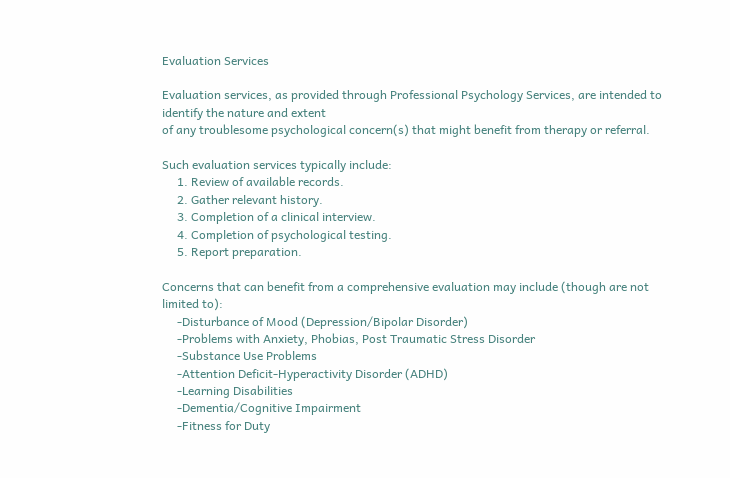Evaluation Services

Evaluation services, as provided through Professional Psychology Services, are intended to identify the nature and extent
of any troublesome psychological concern(s) that might benefit from therapy or referral.

Such evaluation services typically include:
     1. Review of available records.
     2. Gather relevant history.
     3. Completion of a clinical interview.
     4. Completion of psychological testing.
     5. Report preparation.

Concerns that can benefit from a comprehensive evaluation may include (though are not limited to):
     -Disturbance of Mood (Depression/Bipolar Disorder)
     -Problems with Anxiety, Phobias, Post Traumatic Stress Disorder
     -Substance Use Problems
     -Attention Deficit-Hyperactivity Disorder (ADHD)
     -Learning Disabilities
     -Dementia/Cognitive Impairment
     -Fitness for Duty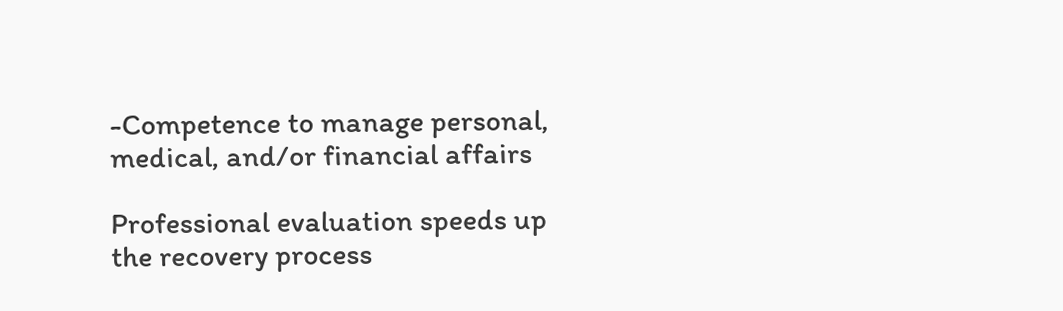-Competence to manage personal, medical, and/or financial affairs

Professional evaluation speeds up the recovery process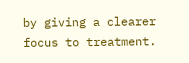by giving a clearer focus to treatment.